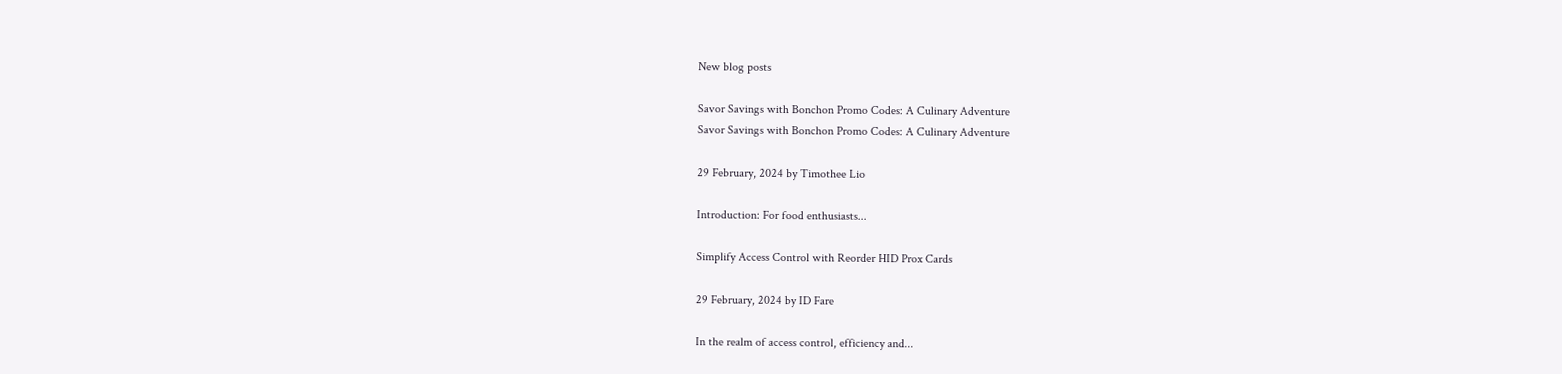New blog posts

Savor Savings with Bonchon Promo Codes: A Culinary Adventure
Savor Savings with Bonchon Promo Codes: A Culinary Adventure

29 February, 2024 by Timothee Lio

Introduction: For food enthusiasts...

Simplify Access Control with Reorder HID Prox Cards

29 February, 2024 by ID Fare

In the realm of access control, efficiency and...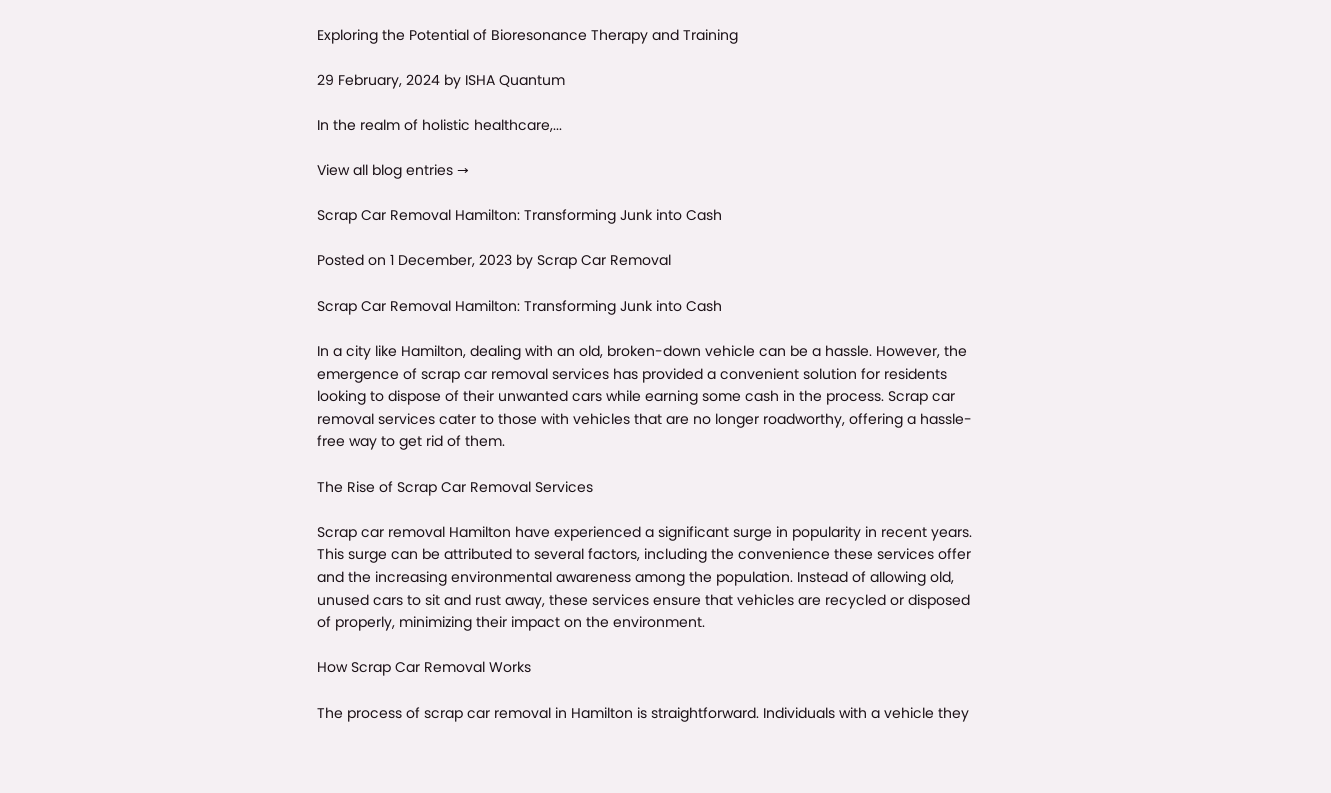Exploring the Potential of Bioresonance Therapy and Training

29 February, 2024 by ISHA Quantum

In the realm of holistic healthcare,...

View all blog entries →

Scrap Car Removal Hamilton: Transforming Junk into Cash

Posted on 1 December, 2023 by Scrap Car Removal

Scrap Car Removal Hamilton: Transforming Junk into Cash

In a city like Hamilton, dealing with an old, broken-down vehicle can be a hassle. However, the emergence of scrap car removal services has provided a convenient solution for residents looking to dispose of their unwanted cars while earning some cash in the process. Scrap car removal services cater to those with vehicles that are no longer roadworthy, offering a hassle-free way to get rid of them.

The Rise of Scrap Car Removal Services

Scrap car removal Hamilton have experienced a significant surge in popularity in recent years. This surge can be attributed to several factors, including the convenience these services offer and the increasing environmental awareness among the population. Instead of allowing old, unused cars to sit and rust away, these services ensure that vehicles are recycled or disposed of properly, minimizing their impact on the environment.

How Scrap Car Removal Works

The process of scrap car removal in Hamilton is straightforward. Individuals with a vehicle they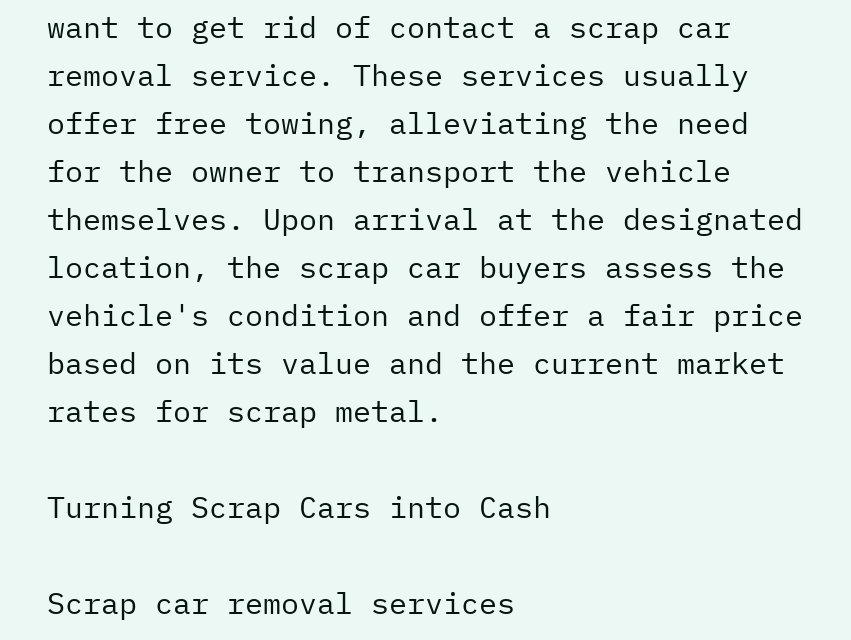want to get rid of contact a scrap car removal service. These services usually offer free towing, alleviating the need for the owner to transport the vehicle themselves. Upon arrival at the designated location, the scrap car buyers assess the vehicle's condition and offer a fair price based on its value and the current market rates for scrap metal.

Turning Scrap Cars into Cash

Scrap car removal services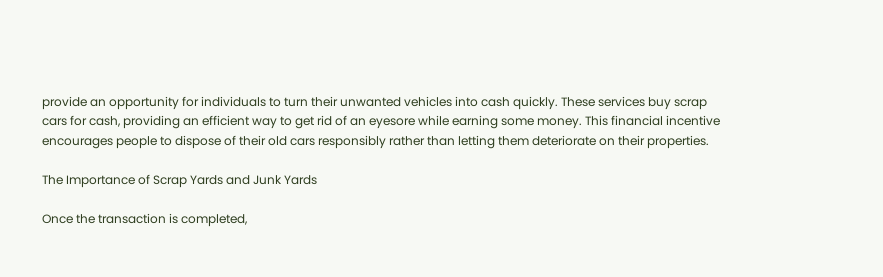provide an opportunity for individuals to turn their unwanted vehicles into cash quickly. These services buy scrap cars for cash, providing an efficient way to get rid of an eyesore while earning some money. This financial incentive encourages people to dispose of their old cars responsibly rather than letting them deteriorate on their properties.

The Importance of Scrap Yards and Junk Yards

Once the transaction is completed,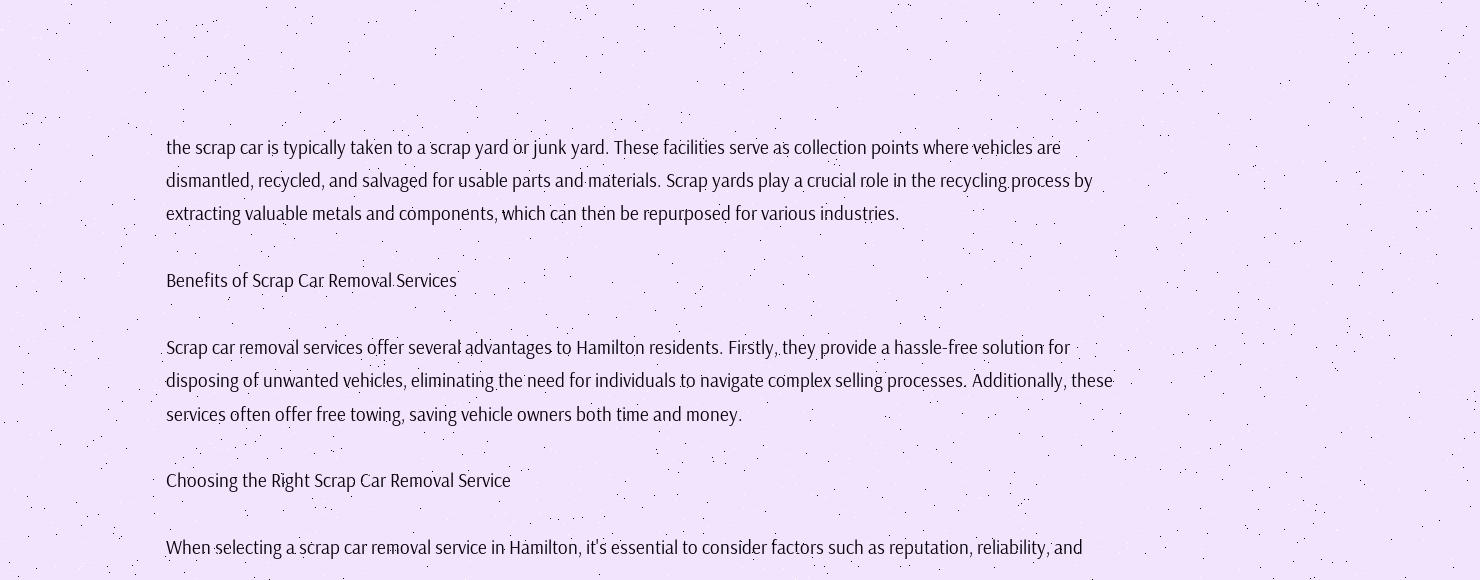the scrap car is typically taken to a scrap yard or junk yard. These facilities serve as collection points where vehicles are dismantled, recycled, and salvaged for usable parts and materials. Scrap yards play a crucial role in the recycling process by extracting valuable metals and components, which can then be repurposed for various industries.

Benefits of Scrap Car Removal Services

Scrap car removal services offer several advantages to Hamilton residents. Firstly, they provide a hassle-free solution for disposing of unwanted vehicles, eliminating the need for individuals to navigate complex selling processes. Additionally, these services often offer free towing, saving vehicle owners both time and money.

Choosing the Right Scrap Car Removal Service

When selecting a scrap car removal service in Hamilton, it's essential to consider factors such as reputation, reliability, and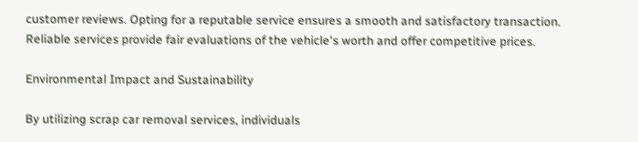customer reviews. Opting for a reputable service ensures a smooth and satisfactory transaction. Reliable services provide fair evaluations of the vehicle's worth and offer competitive prices.

Environmental Impact and Sustainability

By utilizing scrap car removal services, individuals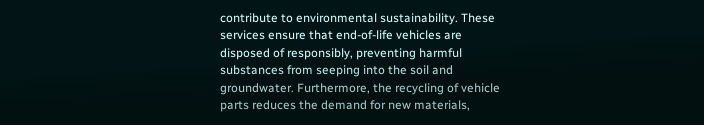contribute to environmental sustainability. These services ensure that end-of-life vehicles are disposed of responsibly, preventing harmful substances from seeping into the soil and groundwater. Furthermore, the recycling of vehicle parts reduces the demand for new materials,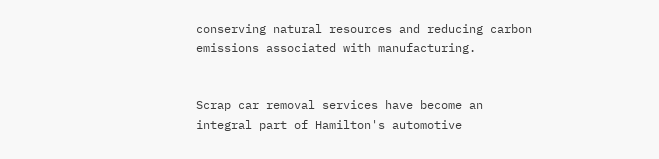conserving natural resources and reducing carbon emissions associated with manufacturing.


Scrap car removal services have become an integral part of Hamilton's automotive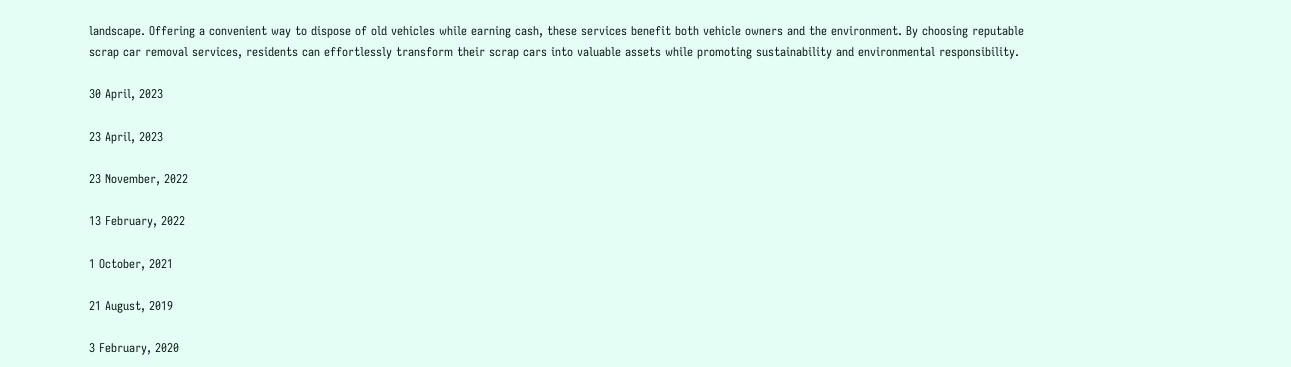landscape. Offering a convenient way to dispose of old vehicles while earning cash, these services benefit both vehicle owners and the environment. By choosing reputable scrap car removal services, residents can effortlessly transform their scrap cars into valuable assets while promoting sustainability and environmental responsibility.

30 April, 2023

23 April, 2023

23 November, 2022

13 February, 2022

1 October, 2021

21 August, 2019

3 February, 2020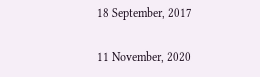18 September, 2017

11 November, 2020